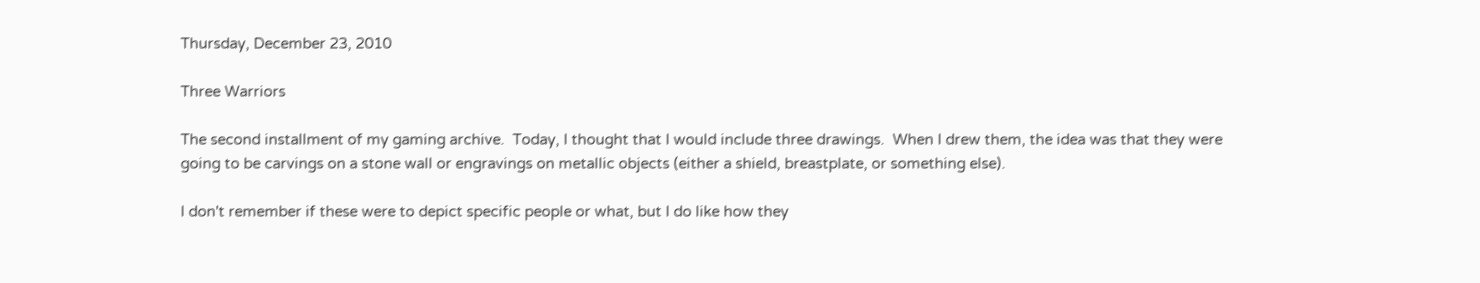Thursday, December 23, 2010

Three Warriors

The second installment of my gaming archive.  Today, I thought that I would include three drawings.  When I drew them, the idea was that they were going to be carvings on a stone wall or engravings on metallic objects (either a shield, breastplate, or something else).

I don't remember if these were to depict specific people or what, but I do like how they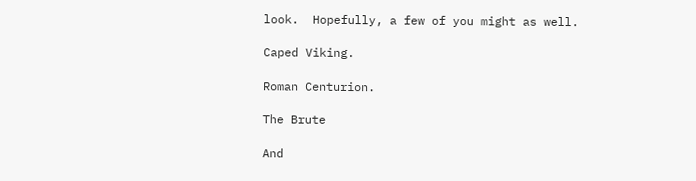look.  Hopefully, a few of you might as well.

Caped Viking.

Roman Centurion.

The Brute

And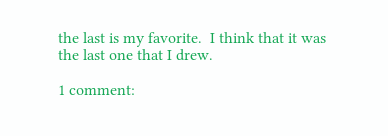the last is my favorite.  I think that it was the last one that I drew.

1 comment: